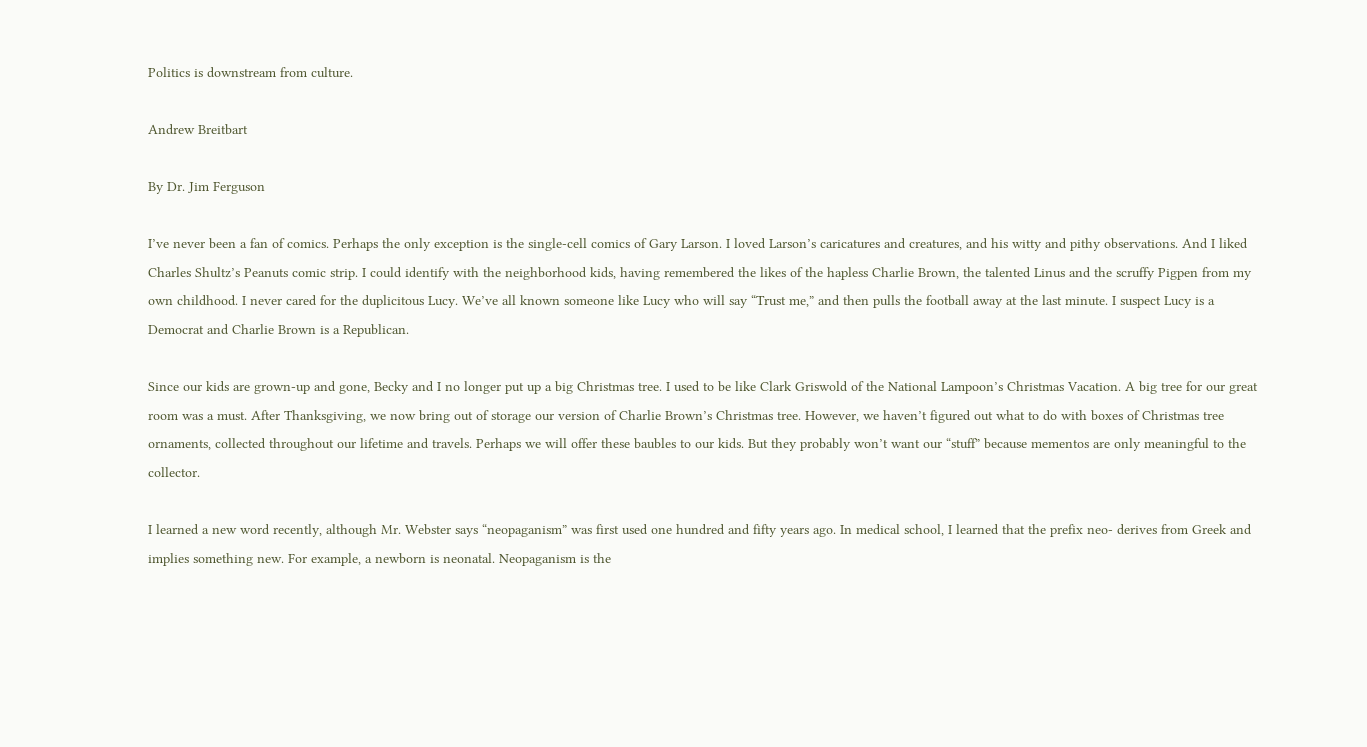Politics is downstream from culture.

Andrew Breitbart

By Dr. Jim Ferguson

I’ve never been a fan of comics. Perhaps the only exception is the single-cell comics of Gary Larson. I loved Larson’s caricatures and creatures, and his witty and pithy observations. And I liked Charles Shultz’s Peanuts comic strip. I could identify with the neighborhood kids, having remembered the likes of the hapless Charlie Brown, the talented Linus and the scruffy Pigpen from my own childhood. I never cared for the duplicitous Lucy. We’ve all known someone like Lucy who will say “Trust me,” and then pulls the football away at the last minute. I suspect Lucy is a Democrat and Charlie Brown is a Republican.

Since our kids are grown-up and gone, Becky and I no longer put up a big Christmas tree. I used to be like Clark Griswold of the National Lampoon’s Christmas Vacation. A big tree for our great room was a must. After Thanksgiving, we now bring out of storage our version of Charlie Brown’s Christmas tree. However, we haven’t figured out what to do with boxes of Christmas tree ornaments, collected throughout our lifetime and travels. Perhaps we will offer these baubles to our kids. But they probably won’t want our “stuff” because mementos are only meaningful to the collector.

I learned a new word recently, although Mr. Webster says “neopaganism” was first used one hundred and fifty years ago. In medical school, I learned that the prefix neo- derives from Greek and implies something new. For example, a newborn is neonatal. Neopaganism is the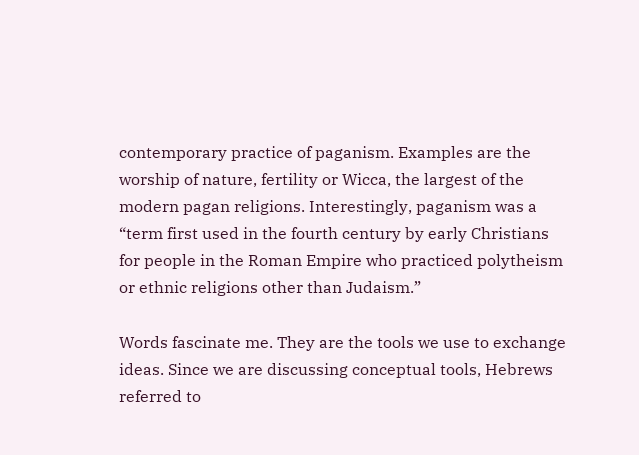contemporary practice of paganism. Examples are the worship of nature, fertility or Wicca, the largest of the modern pagan religions. Interestingly, paganism was a “term first used in the fourth century by early Christians for people in the Roman Empire who practiced polytheism or ethnic religions other than Judaism.”

Words fascinate me. They are the tools we use to exchange ideas. Since we are discussing conceptual tools, Hebrews referred to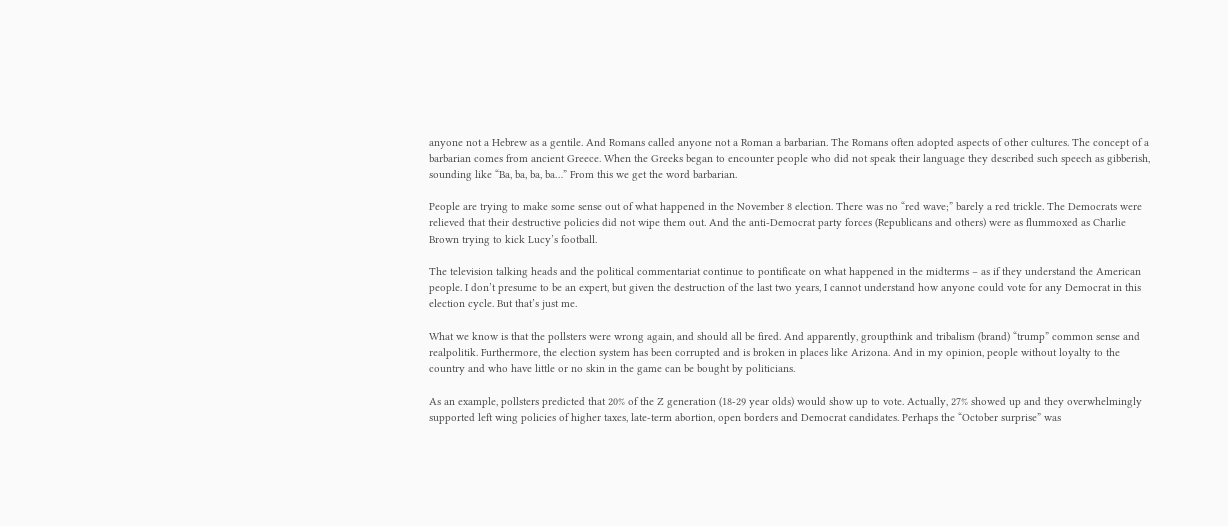anyone not a Hebrew as a gentile. And Romans called anyone not a Roman a barbarian. The Romans often adopted aspects of other cultures. The concept of a barbarian comes from ancient Greece. When the Greeks began to encounter people who did not speak their language they described such speech as gibberish, sounding like “Ba, ba, ba, ba…” From this we get the word barbarian.

People are trying to make some sense out of what happened in the November 8 election. There was no “red wave;” barely a red trickle. The Democrats were relieved that their destructive policies did not wipe them out. And the anti-Democrat party forces (Republicans and others) were as flummoxed as Charlie Brown trying to kick Lucy’s football.

The television talking heads and the political commentariat continue to pontificate on what happened in the midterms – as if they understand the American people. I don’t presume to be an expert, but given the destruction of the last two years, I cannot understand how anyone could vote for any Democrat in this election cycle. But that’s just me.

What we know is that the pollsters were wrong again, and should all be fired. And apparently, groupthink and tribalism (brand) “trump” common sense and realpolitik. Furthermore, the election system has been corrupted and is broken in places like Arizona. And in my opinion, people without loyalty to the country and who have little or no skin in the game can be bought by politicians.

As an example, pollsters predicted that 20% of the Z generation (18-29 year olds) would show up to vote. Actually, 27% showed up and they overwhelmingly supported left wing policies of higher taxes, late-term abortion, open borders and Democrat candidates. Perhaps the “October surprise” was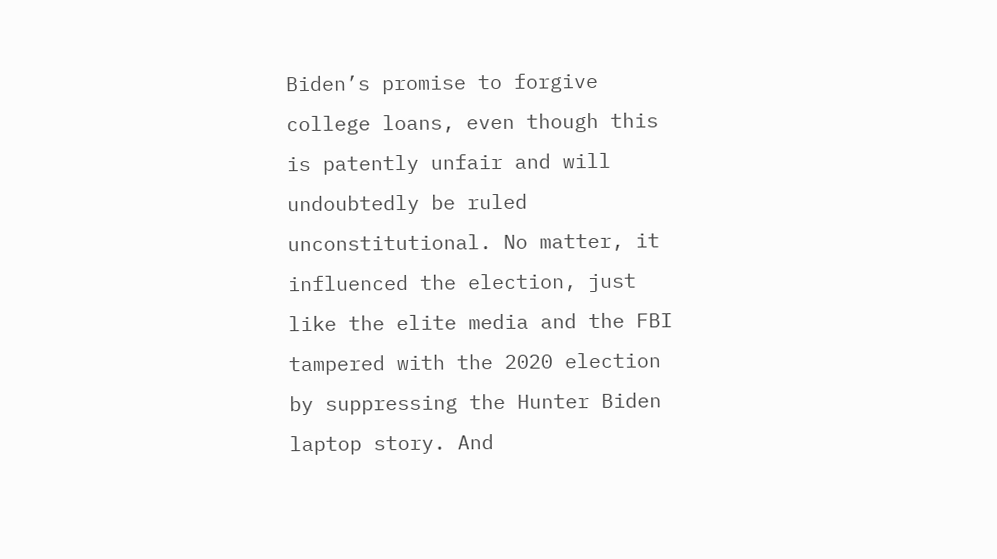Biden’s promise to forgive college loans, even though this is patently unfair and will undoubtedly be ruled unconstitutional. No matter, it influenced the election, just like the elite media and the FBI tampered with the 2020 election by suppressing the Hunter Biden laptop story. And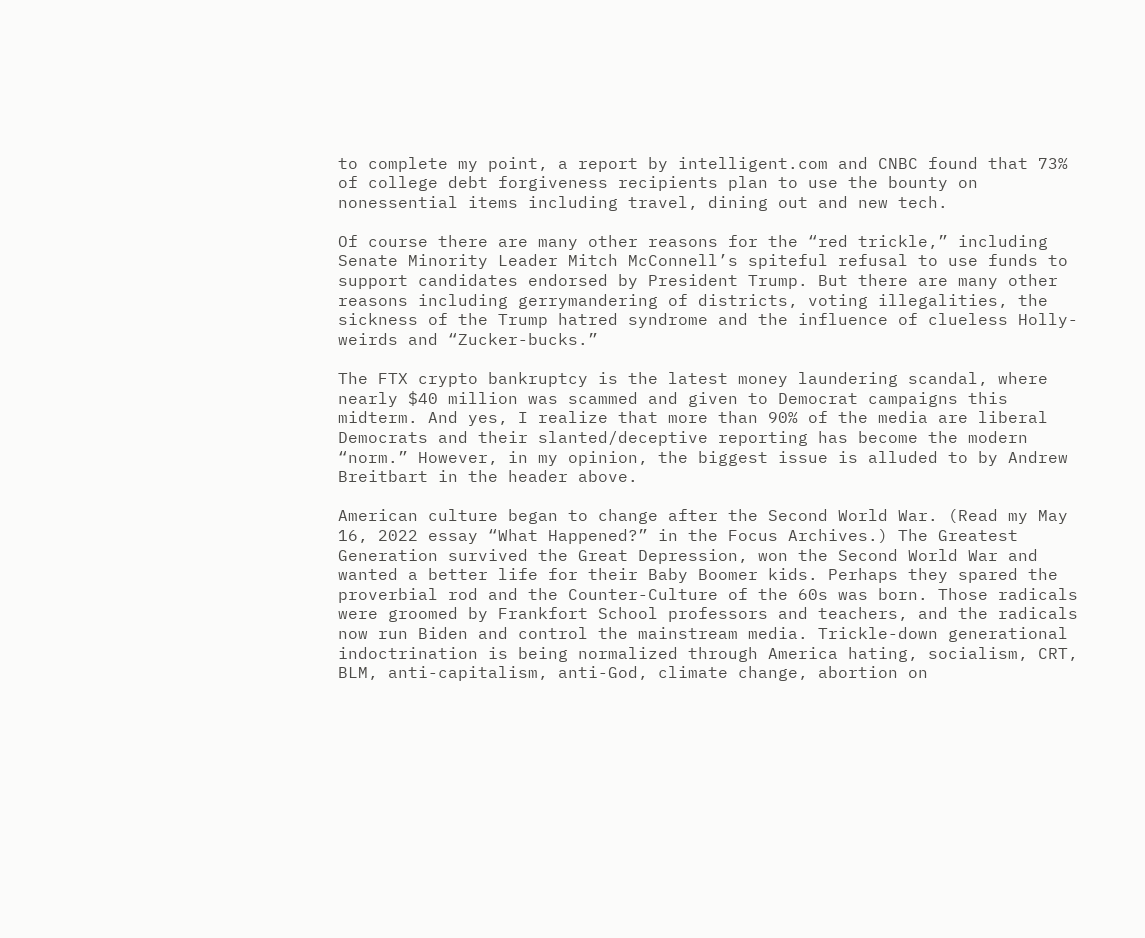to complete my point, a report by intelligent.com and CNBC found that 73% of college debt forgiveness recipients plan to use the bounty on nonessential items including travel, dining out and new tech.

Of course there are many other reasons for the “red trickle,” including Senate Minority Leader Mitch McConnell’s spiteful refusal to use funds to support candidates endorsed by President Trump. But there are many other reasons including gerrymandering of districts, voting illegalities, the sickness of the Trump hatred syndrome and the influence of clueless Holly-weirds and “Zucker-bucks.”

The FTX crypto bankruptcy is the latest money laundering scandal, where nearly $40 million was scammed and given to Democrat campaigns this midterm. And yes, I realize that more than 90% of the media are liberal Democrats and their slanted/deceptive reporting has become the modern “norm.” However, in my opinion, the biggest issue is alluded to by Andrew Breitbart in the header above.

American culture began to change after the Second World War. (Read my May 16, 2022 essay “What Happened?” in the Focus Archives.) The Greatest Generation survived the Great Depression, won the Second World War and wanted a better life for their Baby Boomer kids. Perhaps they spared the proverbial rod and the Counter-Culture of the 60s was born. Those radicals were groomed by Frankfort School professors and teachers, and the radicals now run Biden and control the mainstream media. Trickle-down generational indoctrination is being normalized through America hating, socialism, CRT, BLM, anti-capitalism, anti-God, climate change, abortion on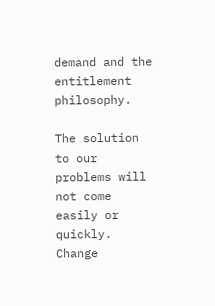demand and the entitlement philosophy.

The solution to our problems will not come easily or quickly. Change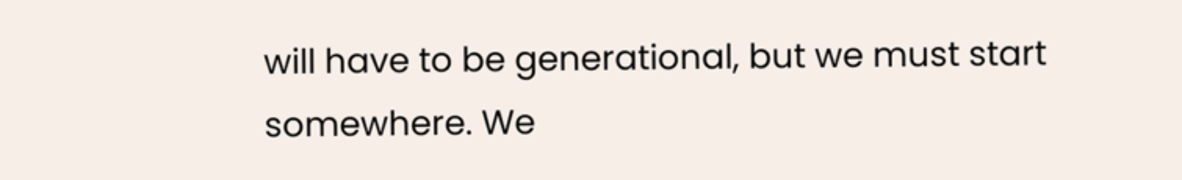will have to be generational, but we must start somewhere. We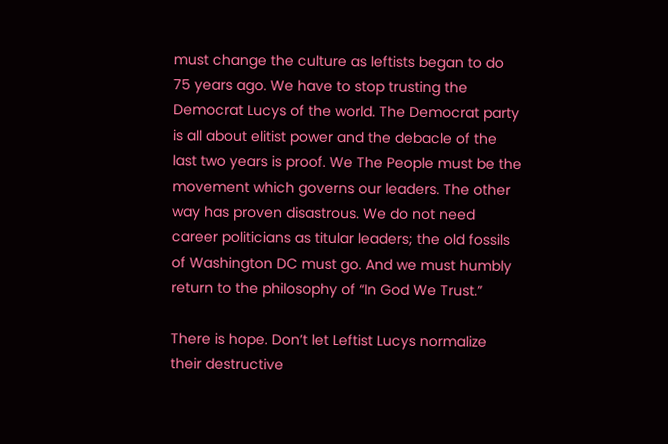must change the culture as leftists began to do 75 years ago. We have to stop trusting the Democrat Lucys of the world. The Democrat party is all about elitist power and the debacle of the last two years is proof. We The People must be the movement which governs our leaders. The other way has proven disastrous. We do not need career politicians as titular leaders; the old fossils of Washington DC must go. And we must humbly return to the philosophy of “In God We Trust.”

There is hope. Don’t let Leftist Lucys normalize their destructive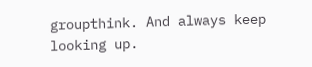groupthink. And always keep looking up.